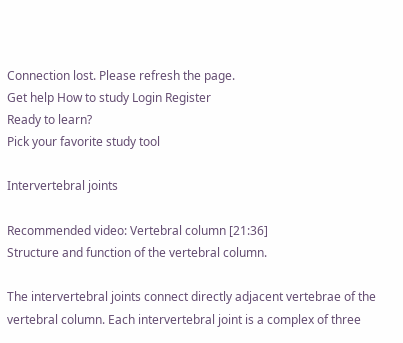Connection lost. Please refresh the page.
Get help How to study Login Register
Ready to learn?
Pick your favorite study tool

Intervertebral joints

Recommended video: Vertebral column [21:36]
Structure and function of the vertebral column.

The intervertebral joints connect directly adjacent vertebrae of the vertebral column. Each intervertebral joint is a complex of three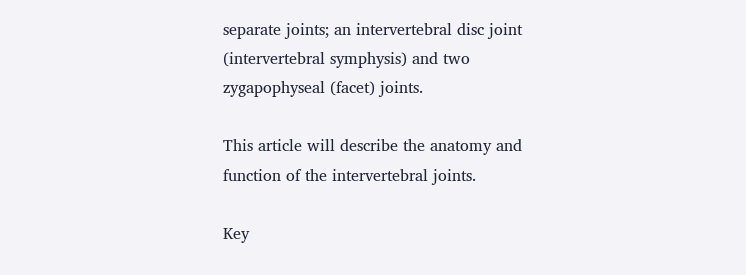separate joints; an intervertebral disc joint (intervertebral symphysis) and two zygapophyseal (facet) joints.

This article will describe the anatomy and function of the intervertebral joints.

Key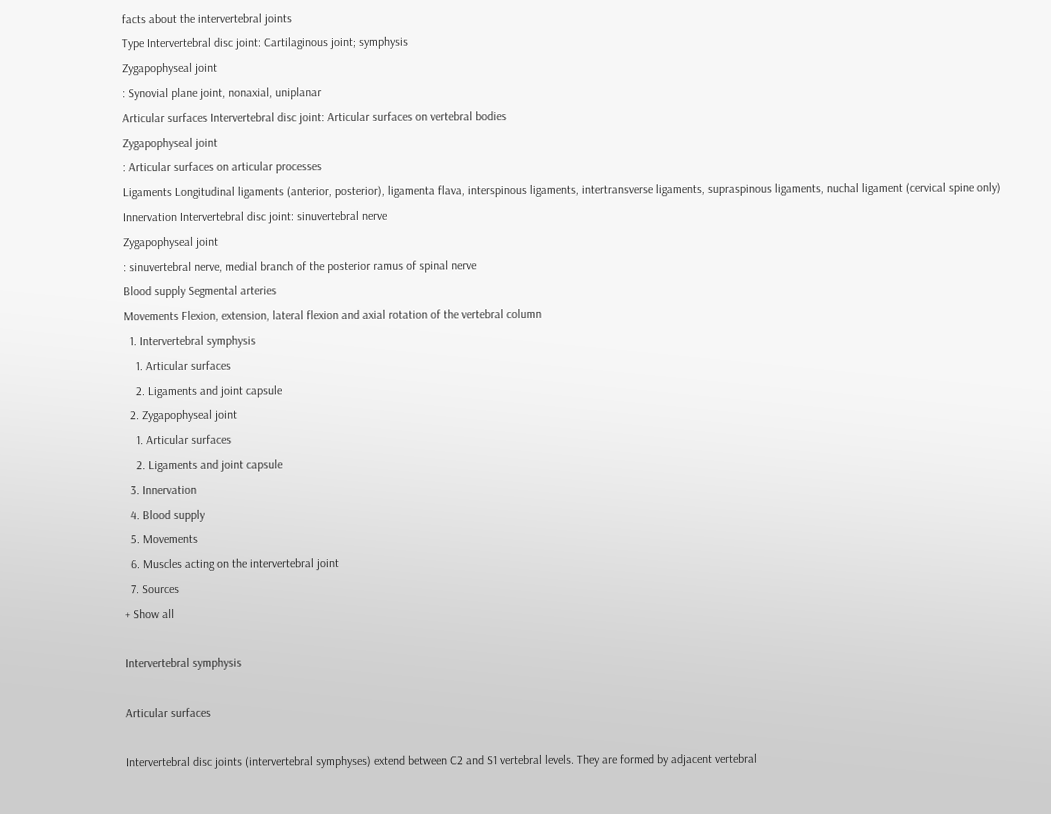facts about the intervertebral joints
Type Intervertebral disc joint: Cartilaginous joint; symphysis
Zygapophyseal joint
: Synovial plane joint, nonaxial, uniplanar
Articular surfaces Intervertebral disc joint: Articular surfaces on vertebral bodies
Zygapophyseal joint
: Articular surfaces on articular processes
Ligaments Longitudinal ligaments (anterior, posterior), ligamenta flava, interspinous ligaments, intertransverse ligaments, supraspinous ligaments, nuchal ligament (cervical spine only)
Innervation Intervertebral disc joint: sinuvertebral nerve
Zygapophyseal joint
: sinuvertebral nerve, medial branch of the posterior ramus of spinal nerve
Blood supply Segmental arteries
Movements Flexion, extension, lateral flexion and axial rotation of the vertebral column
  1. Intervertebral symphysis
    1. Articular surfaces
    2. Ligaments and joint capsule
  2. Zygapophyseal joint
    1. Articular surfaces
    2. Ligaments and joint capsule
  3. Innervation
  4. Blood supply
  5. Movements
  6. Muscles acting on the intervertebral joint
  7. Sources
+ Show all

Intervertebral symphysis

Articular surfaces

Intervertebral disc joints (intervertebral symphyses) extend between C2 and S1 vertebral levels. They are formed by adjacent vertebral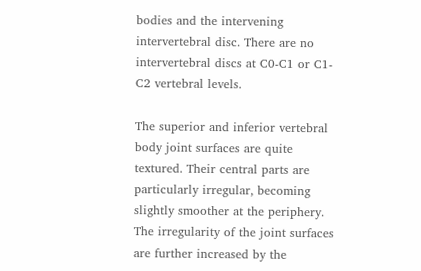bodies and the intervening intervertebral disc. There are no intervertebral discs at C0-C1 or C1-C2 vertebral levels.

The superior and inferior vertebral body joint surfaces are quite textured. Their central parts are particularly irregular, becoming slightly smoother at the periphery. The irregularity of the joint surfaces are further increased by the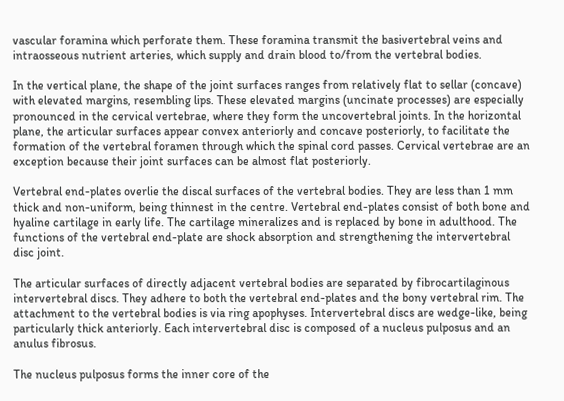vascular foramina which perforate them. These foramina transmit the basivertebral veins and intraosseous nutrient arteries, which supply and drain blood to/from the vertebral bodies.

In the vertical plane, the shape of the joint surfaces ranges from relatively flat to sellar (concave) with elevated margins, resembling lips. These elevated margins (uncinate processes) are especially pronounced in the cervical vertebrae, where they form the uncovertebral joints. In the horizontal plane, the articular surfaces appear convex anteriorly and concave posteriorly, to facilitate the formation of the vertebral foramen through which the spinal cord passes. Cervical vertebrae are an exception because their joint surfaces can be almost flat posteriorly.

Vertebral end-plates overlie the discal surfaces of the vertebral bodies. They are less than 1 mm thick and non-uniform, being thinnest in the centre. Vertebral end-plates consist of both bone and hyaline cartilage in early life. The cartilage mineralizes and is replaced by bone in adulthood. The functions of the vertebral end-plate are shock absorption and strengthening the intervertebral disc joint.

The articular surfaces of directly adjacent vertebral bodies are separated by fibrocartilaginous intervertebral discs. They adhere to both the vertebral end-plates and the bony vertebral rim. The attachment to the vertebral bodies is via ring apophyses. Intervertebral discs are wedge-like, being particularly thick anteriorly. Each intervertebral disc is composed of a nucleus pulposus and an anulus fibrosus.

The nucleus pulposus forms the inner core of the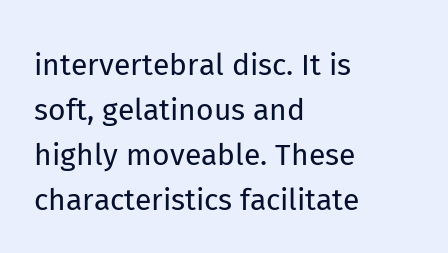intervertebral disc. It is soft, gelatinous and highly moveable. These characteristics facilitate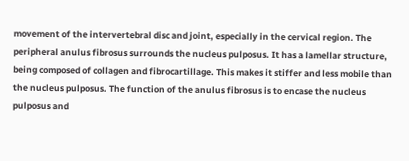movement of the intervertebral disc and joint, especially in the cervical region. The peripheral anulus fibrosus surrounds the nucleus pulposus. It has a lamellar structure, being composed of collagen and fibrocartillage. This makes it stiffer and less mobile than the nucleus pulposus. The function of the anulus fibrosus is to encase the nucleus pulposus and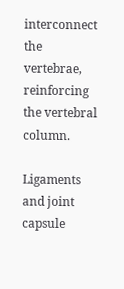interconnect the vertebrae, reinforcing the vertebral column.

Ligaments and joint capsule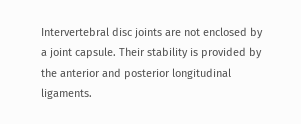Intervertebral disc joints are not enclosed by a joint capsule. Their stability is provided by the anterior and posterior longitudinal ligaments.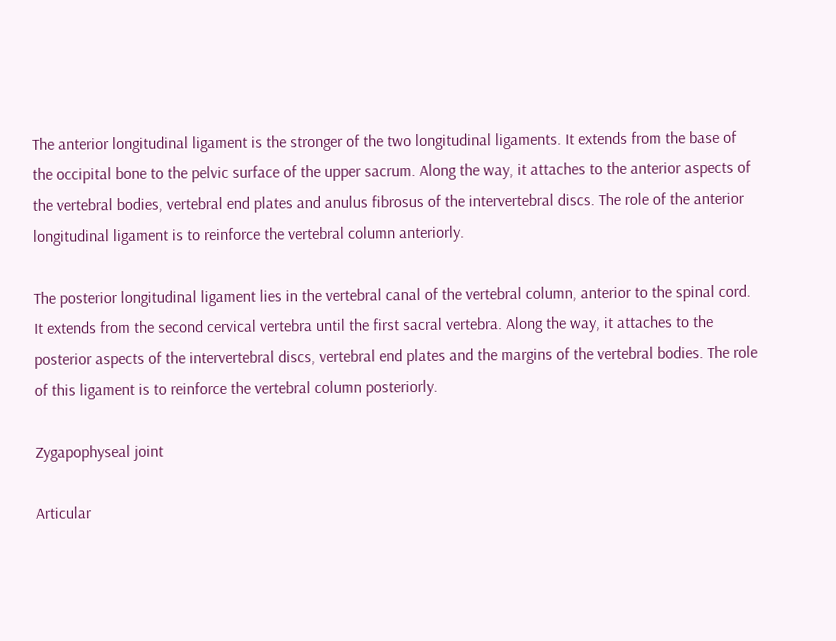The anterior longitudinal ligament is the stronger of the two longitudinal ligaments. It extends from the base of the occipital bone to the pelvic surface of the upper sacrum. Along the way, it attaches to the anterior aspects of the vertebral bodies, vertebral end plates and anulus fibrosus of the intervertebral discs. The role of the anterior longitudinal ligament is to reinforce the vertebral column anteriorly.

The posterior longitudinal ligament lies in the vertebral canal of the vertebral column, anterior to the spinal cord. It extends from the second cervical vertebra until the first sacral vertebra. Along the way, it attaches to the posterior aspects of the intervertebral discs, vertebral end plates and the margins of the vertebral bodies. The role of this ligament is to reinforce the vertebral column posteriorly.

Zygapophyseal joint

Articular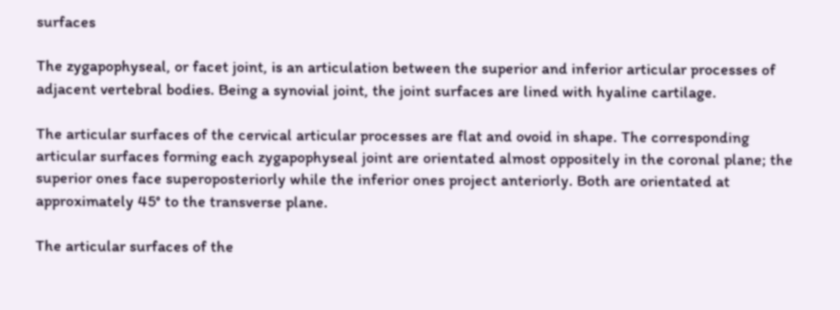surfaces

The zygapophyseal, or facet joint, is an articulation between the superior and inferior articular processes of adjacent vertebral bodies. Being a synovial joint, the joint surfaces are lined with hyaline cartilage.

The articular surfaces of the cervical articular processes are flat and ovoid in shape. The corresponding articular surfaces forming each zygapophyseal joint are orientated almost oppositely in the coronal plane; the superior ones face superoposteriorly while the inferior ones project anteriorly. Both are orientated at approximately 45° to the transverse plane.

The articular surfaces of the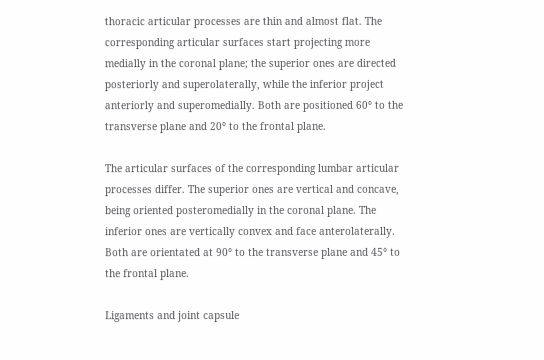thoracic articular processes are thin and almost flat. The corresponding articular surfaces start projecting more medially in the coronal plane; the superior ones are directed posteriorly and superolaterally, while the inferior project anteriorly and superomedially. Both are positioned 60° to the transverse plane and 20° to the frontal plane.

The articular surfaces of the corresponding lumbar articular processes differ. The superior ones are vertical and concave, being oriented posteromedially in the coronal plane. The inferior ones are vertically convex and face anterolaterally. Both are orientated at 90° to the transverse plane and 45° to the frontal plane.

Ligaments and joint capsule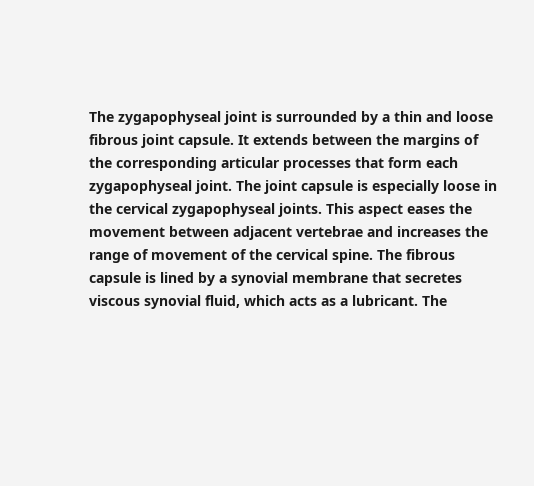The zygapophyseal joint is surrounded by a thin and loose fibrous joint capsule. It extends between the margins of the corresponding articular processes that form each zygapophyseal joint. The joint capsule is especially loose in the cervical zygapophyseal joints. This aspect eases the movement between adjacent vertebrae and increases the range of movement of the cervical spine. The fibrous capsule is lined by a synovial membrane that secretes viscous synovial fluid, which acts as a lubricant. The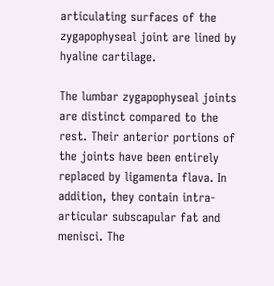articulating surfaces of the zygapophyseal joint are lined by hyaline cartilage.

The lumbar zygapophyseal joints are distinct compared to the rest. Their anterior portions of the joints have been entirely replaced by ligamenta flava. In addition, they contain intra-articular subscapular fat and menisci. The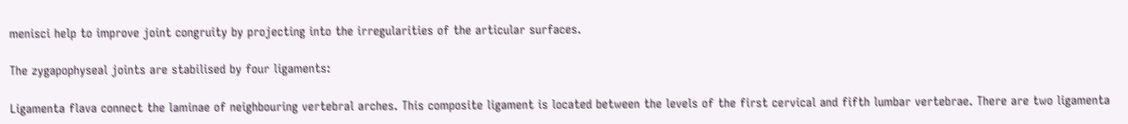menisci help to improve joint congruity by projecting into the irregularities of the articular surfaces.

The zygapophyseal joints are stabilised by four ligaments:

Ligamenta flava connect the laminae of neighbouring vertebral arches. This composite ligament is located between the levels of the first cervical and fifth lumbar vertebrae. There are two ligamenta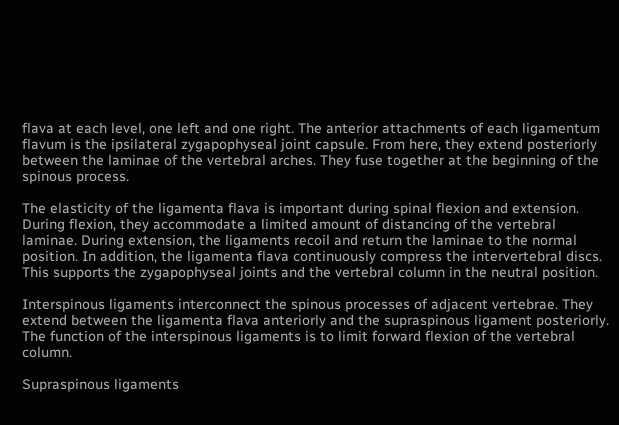flava at each level, one left and one right. The anterior attachments of each ligamentum flavum is the ipsilateral zygapophyseal joint capsule. From here, they extend posteriorly between the laminae of the vertebral arches. They fuse together at the beginning of the spinous process.

The elasticity of the ligamenta flava is important during spinal flexion and extension. During flexion, they accommodate a limited amount of distancing of the vertebral laminae. During extension, the ligaments recoil and return the laminae to the normal position. In addition, the ligamenta flava continuously compress the intervertebral discs. This supports the zygapophyseal joints and the vertebral column in the neutral position.

Interspinous ligaments interconnect the spinous processes of adjacent vertebrae. They extend between the ligamenta flava anteriorly and the supraspinous ligament posteriorly. The function of the interspinous ligaments is to limit forward flexion of the vertebral column.

Supraspinous ligaments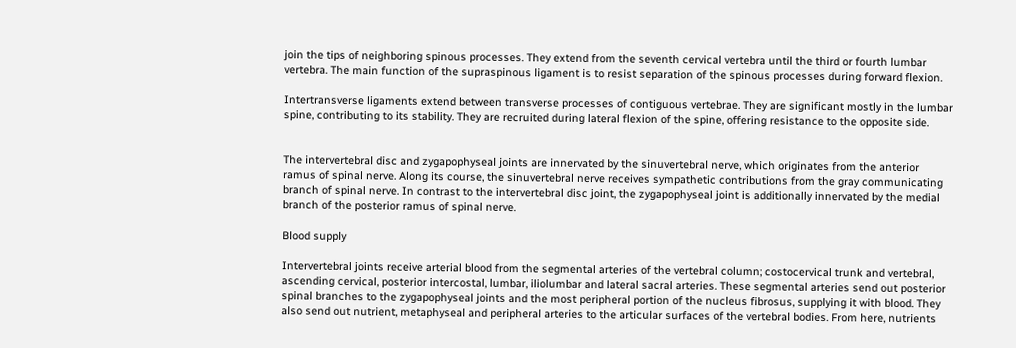join the tips of neighboring spinous processes. They extend from the seventh cervical vertebra until the third or fourth lumbar vertebra. The main function of the supraspinous ligament is to resist separation of the spinous processes during forward flexion.

Intertransverse ligaments extend between transverse processes of contiguous vertebrae. They are significant mostly in the lumbar spine, contributing to its stability. They are recruited during lateral flexion of the spine, offering resistance to the opposite side.


The intervertebral disc and zygapophyseal joints are innervated by the sinuvertebral nerve, which originates from the anterior ramus of spinal nerve. Along its course, the sinuvertebral nerve receives sympathetic contributions from the gray communicating branch of spinal nerve. In contrast to the intervertebral disc joint, the zygapophyseal joint is additionally innervated by the medial branch of the posterior ramus of spinal nerve.

Blood supply

Intervertebral joints receive arterial blood from the segmental arteries of the vertebral column; costocervical trunk and vertebral, ascending cervical, posterior intercostal, lumbar, iliolumbar and lateral sacral arteries. These segmental arteries send out posterior spinal branches to the zygapophyseal joints and the most peripheral portion of the nucleus fibrosus, supplying it with blood. They also send out nutrient, metaphyseal and peripheral arteries to the articular surfaces of the vertebral bodies. From here, nutrients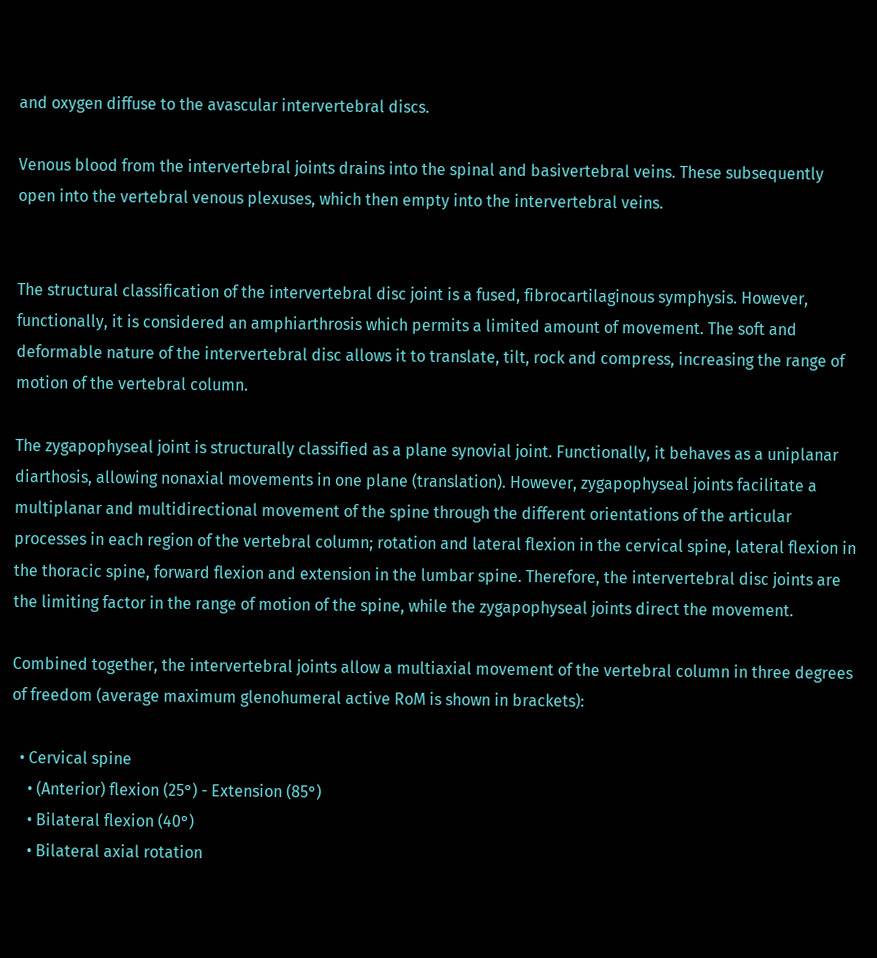and oxygen diffuse to the avascular intervertebral discs.

Venous blood from the intervertebral joints drains into the spinal and basivertebral veins. These subsequently open into the vertebral venous plexuses, which then empty into the intervertebral veins.


The structural classification of the intervertebral disc joint is a fused, fibrocartilaginous symphysis. However, functionally, it is considered an amphiarthrosis which permits a limited amount of movement. The soft and deformable nature of the intervertebral disc allows it to translate, tilt, rock and compress, increasing the range of motion of the vertebral column.

The zygapophyseal joint is structurally classified as a plane synovial joint. Functionally, it behaves as a uniplanar diarthosis, allowing nonaxial movements in one plane (translation). However, zygapophyseal joints facilitate a multiplanar and multidirectional movement of the spine through the different orientations of the articular processes in each region of the vertebral column; rotation and lateral flexion in the cervical spine, lateral flexion in the thoracic spine, forward flexion and extension in the lumbar spine. Therefore, the intervertebral disc joints are the limiting factor in the range of motion of the spine, while the zygapophyseal joints direct the movement.

Combined together, the intervertebral joints allow a multiaxial movement of the vertebral column in three degrees of freedom (average maximum glenohumeral active RoM is shown in brackets):

  • Cervical spine
    • (Anterior) flexion (25°) - Extension (85°)
    • Bilateral flexion (40°)
    • Bilateral axial rotation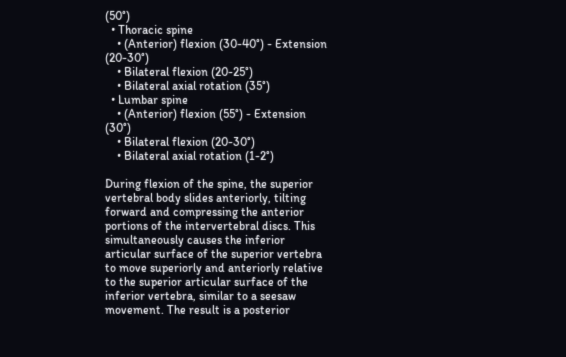(50°)
  • Thoracic spine
    • (Anterior) flexion (30-40°) - Extension (20-30°)
    • Bilateral flexion (20-25°)
    • Bilateral axial rotation (35°)
  • Lumbar spine
    • (Anterior) flexion (55°) - Extension (30°)
    • Bilateral flexion (20-30°)
    • Bilateral axial rotation (1-2°)

During flexion of the spine, the superior vertebral body slides anteriorly, tilting forward and compressing the anterior portions of the intervertebral discs. This simultaneously causes the inferior articular surface of the superior vertebra to move superiorly and anteriorly relative to the superior articular surface of the inferior vertebra, similar to a seesaw movement. The result is a posterior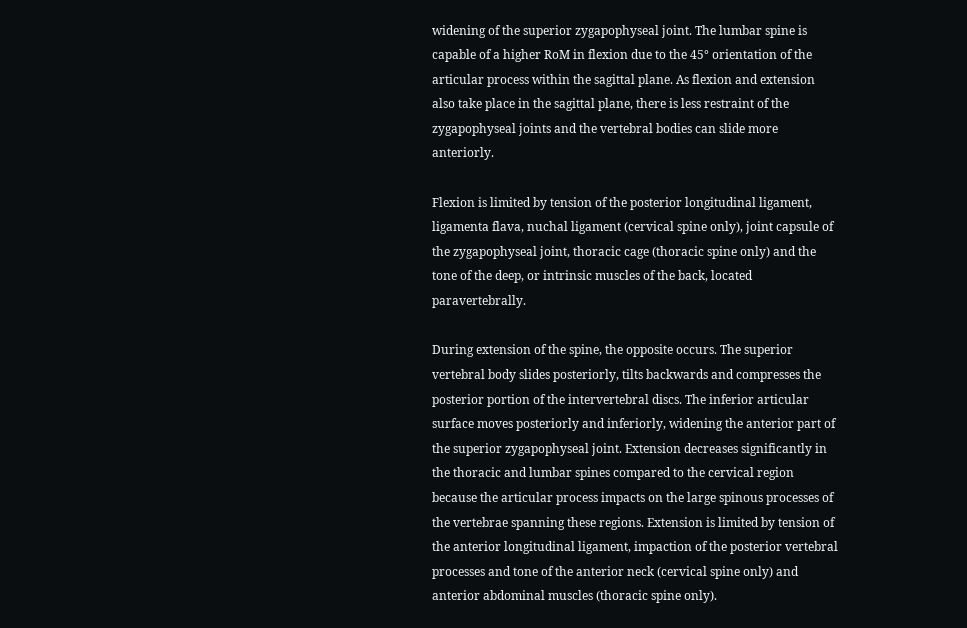widening of the superior zygapophyseal joint. The lumbar spine is capable of a higher RoM in flexion due to the 45° orientation of the articular process within the sagittal plane. As flexion and extension also take place in the sagittal plane, there is less restraint of the zygapophyseal joints and the vertebral bodies can slide more anteriorly.

Flexion is limited by tension of the posterior longitudinal ligament, ligamenta flava, nuchal ligament (cervical spine only), joint capsule of the zygapophyseal joint, thoracic cage (thoracic spine only) and the tone of the deep, or intrinsic muscles of the back, located paravertebrally.

During extension of the spine, the opposite occurs. The superior vertebral body slides posteriorly, tilts backwards and compresses the posterior portion of the intervertebral discs. The inferior articular surface moves posteriorly and inferiorly, widening the anterior part of the superior zygapophyseal joint. Extension decreases significantly in the thoracic and lumbar spines compared to the cervical region because the articular process impacts on the large spinous processes of the vertebrae spanning these regions. Extension is limited by tension of the anterior longitudinal ligament, impaction of the posterior vertebral processes and tone of the anterior neck (cervical spine only) and anterior abdominal muscles (thoracic spine only).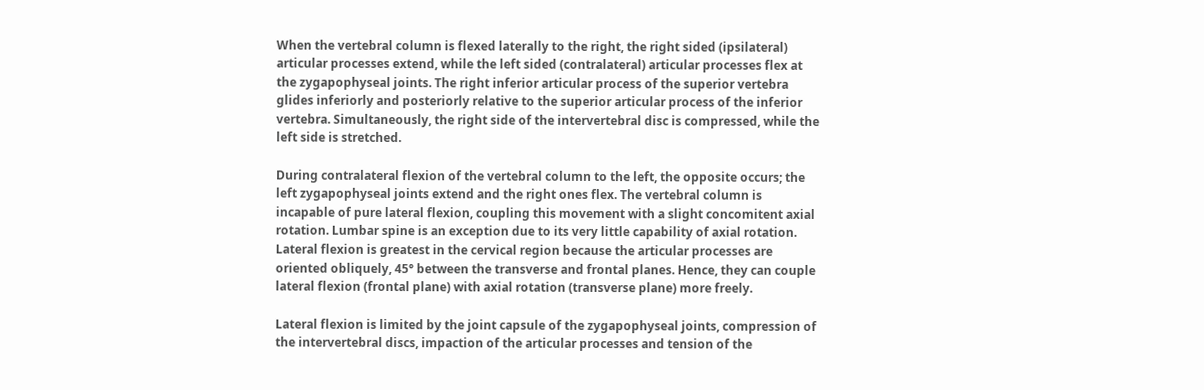When the vertebral column is flexed laterally to the right, the right sided (ipsilateral) articular processes extend, while the left sided (contralateral) articular processes flex at the zygapophyseal joints. The right inferior articular process of the superior vertebra glides inferiorly and posteriorly relative to the superior articular process of the inferior vertebra. Simultaneously, the right side of the intervertebral disc is compressed, while the left side is stretched.

During contralateral flexion of the vertebral column to the left, the opposite occurs; the left zygapophyseal joints extend and the right ones flex. The vertebral column is incapable of pure lateral flexion, coupling this movement with a slight concomitent axial rotation. Lumbar spine is an exception due to its very little capability of axial rotation. Lateral flexion is greatest in the cervical region because the articular processes are oriented obliquely, 45° between the transverse and frontal planes. Hence, they can couple lateral flexion (frontal plane) with axial rotation (transverse plane) more freely.

Lateral flexion is limited by the joint capsule of the zygapophyseal joints, compression of the intervertebral discs, impaction of the articular processes and tension of the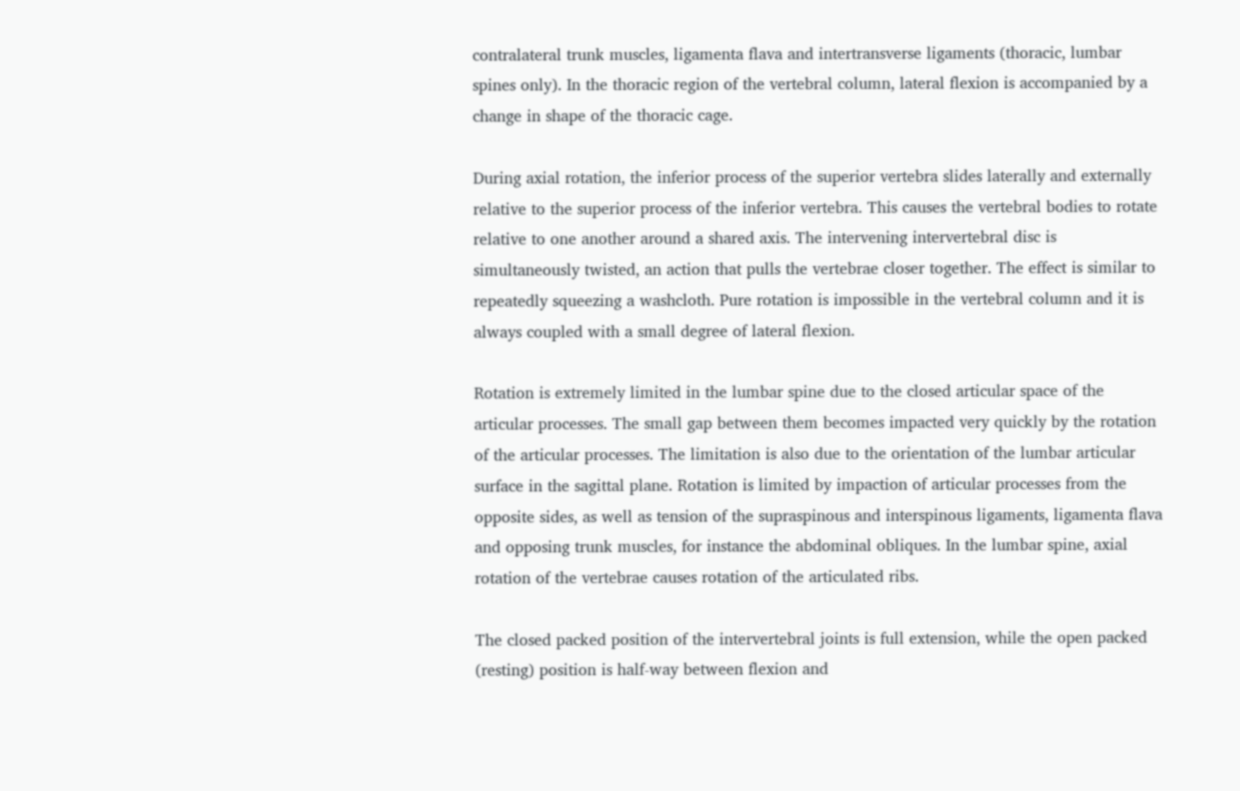contralateral trunk muscles, ligamenta flava and intertransverse ligaments (thoracic, lumbar spines only). In the thoracic region of the vertebral column, lateral flexion is accompanied by a change in shape of the thoracic cage.

During axial rotation, the inferior process of the superior vertebra slides laterally and externally relative to the superior process of the inferior vertebra. This causes the vertebral bodies to rotate relative to one another around a shared axis. The intervening intervertebral disc is simultaneously twisted, an action that pulls the vertebrae closer together. The effect is similar to repeatedly squeezing a washcloth. Pure rotation is impossible in the vertebral column and it is always coupled with a small degree of lateral flexion.

Rotation is extremely limited in the lumbar spine due to the closed articular space of the articular processes. The small gap between them becomes impacted very quickly by the rotation of the articular processes. The limitation is also due to the orientation of the lumbar articular surface in the sagittal plane. Rotation is limited by impaction of articular processes from the opposite sides, as well as tension of the supraspinous and interspinous ligaments, ligamenta flava and opposing trunk muscles, for instance the abdominal obliques. In the lumbar spine, axial rotation of the vertebrae causes rotation of the articulated ribs.

The closed packed position of the intervertebral joints is full extension, while the open packed (resting) position is half-way between flexion and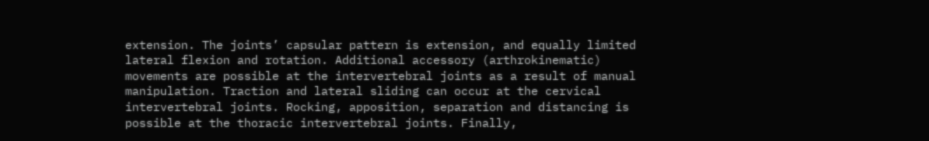extension. The joints’ capsular pattern is extension, and equally limited lateral flexion and rotation. Additional accessory (arthrokinematic) movements are possible at the intervertebral joints as a result of manual manipulation. Traction and lateral sliding can occur at the cervical intervertebral joints. Rocking, apposition, separation and distancing is possible at the thoracic intervertebral joints. Finally,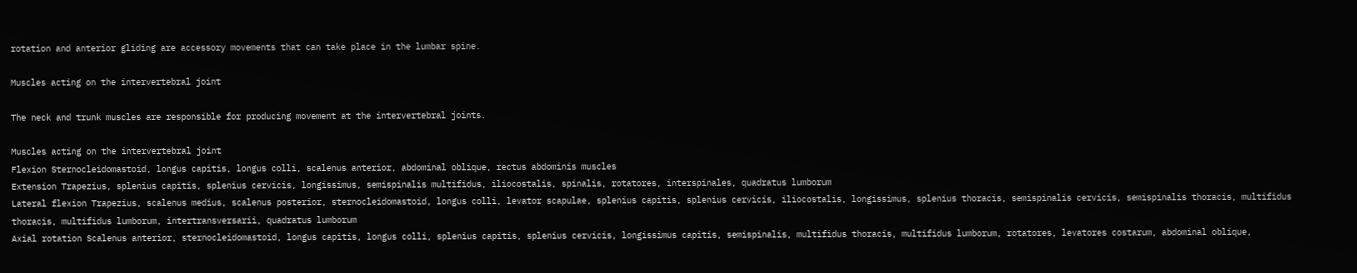rotation and anterior gliding are accessory movements that can take place in the lumbar spine.

Muscles acting on the intervertebral joint

The neck and trunk muscles are responsible for producing movement at the intervertebral joints.

Muscles acting on the intervertebral joint
Flexion Sternocleidomastoid, longus capitis, longus colli, scalenus anterior, abdominal oblique, rectus abdominis muscles
Extension Trapezius, splenius capitis, splenius cervicis, longissimus, semispinalis multifidus, iliocostalis, spinalis, rotatores, interspinales, quadratus lumborum
Lateral flexion Trapezius, scalenus medius, scalenus posterior, sternocleidomastoid, longus colli, levator scapulae, splenius capitis, splenius cervicis, iliocostalis, longissimus, splenius thoracis, semispinalis cervicis, semispinalis thoracis, multifidus thoracis, multifidus lumborum, intertransversarii, quadratus lumborum
Axial rotation Scalenus anterior, sternocleidomastoid, longus capitis, longus colli, splenius capitis, splenius cervicis, longissimus capitis, semispinalis, multifidus thoracis, multifidus lumborum, rotatores, levatores costarum, abdominal oblique,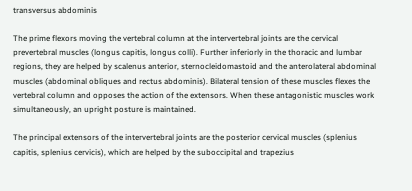transversus abdominis

The prime flexors moving the vertebral column at the intervertebral joints are the cervical prevertebral muscles (longus capitis, longus colli). Further inferiorly in the thoracic and lumbar regions, they are helped by scalenus anterior, sternocleidomastoid and the anterolateral abdominal muscles (abdominal obliques and rectus abdominis). Bilateral tension of these muscles flexes the vertebral column and opposes the action of the extensors. When these antagonistic muscles work simultaneously, an upright posture is maintained.

The principal extensors of the intervertebral joints are the posterior cervical muscles (splenius capitis, splenius cervicis), which are helped by the suboccipital and trapezius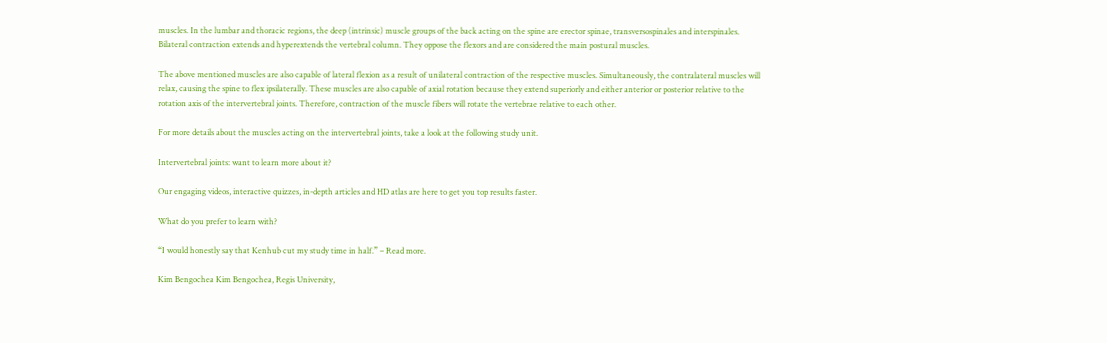muscles. In the lumbar and thoracic regions, the deep (intrinsic) muscle groups of the back acting on the spine are erector spinae, transversospinales and interspinales. Bilateral contraction extends and hyperextends the vertebral column. They oppose the flexors and are considered the main postural muscles.

The above mentioned muscles are also capable of lateral flexion as a result of unilateral contraction of the respective muscles. Simultaneously, the contralateral muscles will relax, causing the spine to flex ipsilaterally. These muscles are also capable of axial rotation because they extend superiorly and either anterior or posterior relative to the rotation axis of the intervertebral joints. Therefore, contraction of the muscle fibers will rotate the vertebrae relative to each other.

For more details about the muscles acting on the intervertebral joints, take a look at the following study unit.

Intervertebral joints: want to learn more about it?

Our engaging videos, interactive quizzes, in-depth articles and HD atlas are here to get you top results faster.

What do you prefer to learn with?

“I would honestly say that Kenhub cut my study time in half.” – Read more.

Kim Bengochea Kim Bengochea, Regis University,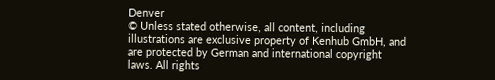Denver
© Unless stated otherwise, all content, including illustrations are exclusive property of Kenhub GmbH, and are protected by German and international copyright laws. All rights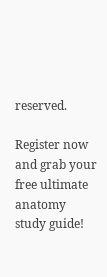reserved.

Register now and grab your free ultimate anatomy study guide!